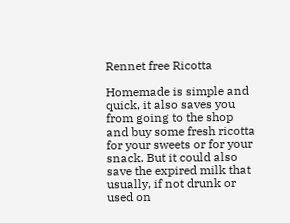Rennet free Ricotta

Homemade is simple and quick, it also saves you from going to the shop and buy some fresh ricotta for your sweets or for your snack. But it could also save the expired milk that usually, if not drunk or used on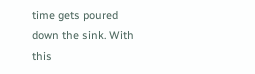time gets poured down the sink. With this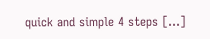quick and simple 4 steps [...]